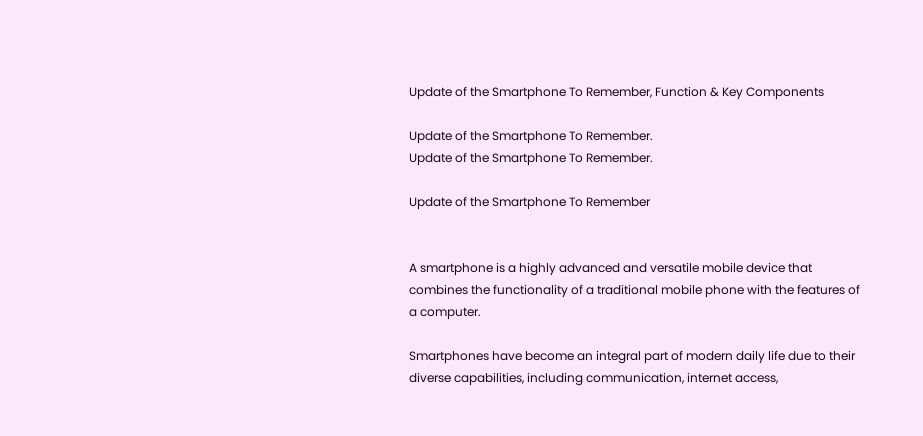Update of the Smartphone To Remember, Function & Key Components

Update of the Smartphone To Remember.
Update of the Smartphone To Remember.

Update of the Smartphone To Remember


A smartphone is a highly advanced and versatile mobile device that combines the functionality of a traditional mobile phone with the features of a computer.

Smartphones have become an integral part of modern daily life due to their diverse capabilities, including communication, internet access,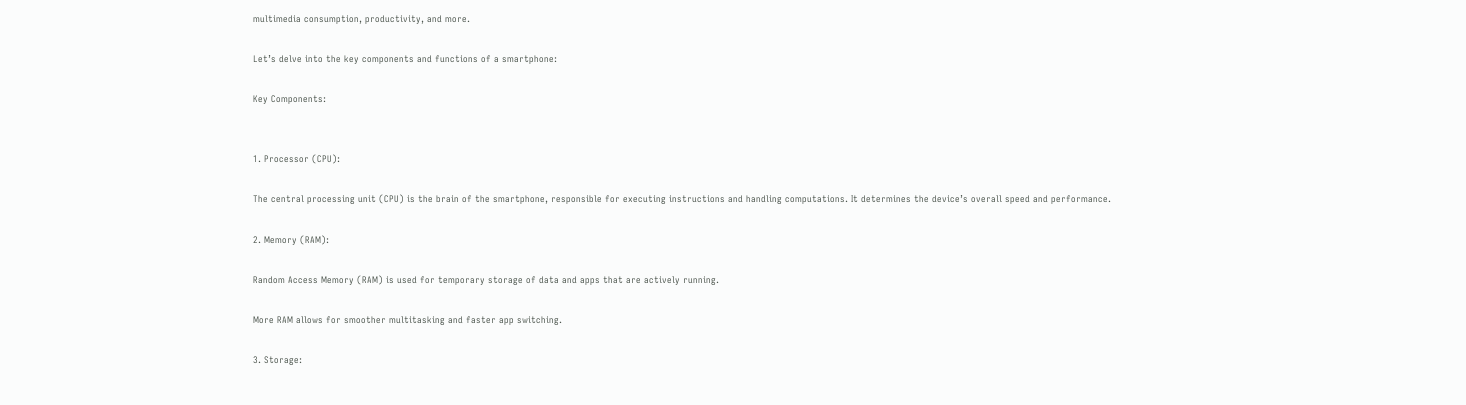multimedia consumption, productivity, and more.

Let’s delve into the key components and functions of a smartphone:

Key Components:


1. Processor (CPU):

The central processing unit (CPU) is the brain of the smartphone, responsible for executing instructions and handling computations. It determines the device’s overall speed and performance.

2. Memory (RAM):

Random Access Memory (RAM) is used for temporary storage of data and apps that are actively running.

More RAM allows for smoother multitasking and faster app switching.

3. Storage: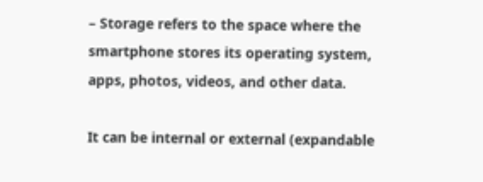– Storage refers to the space where the smartphone stores its operating system, apps, photos, videos, and other data.

It can be internal or external (expandable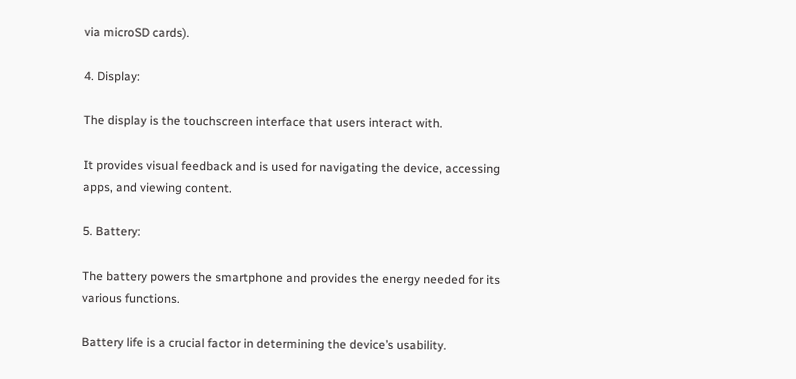via microSD cards).

4. Display:

The display is the touchscreen interface that users interact with.

It provides visual feedback and is used for navigating the device, accessing apps, and viewing content.

5. Battery:

The battery powers the smartphone and provides the energy needed for its various functions.

Battery life is a crucial factor in determining the device’s usability.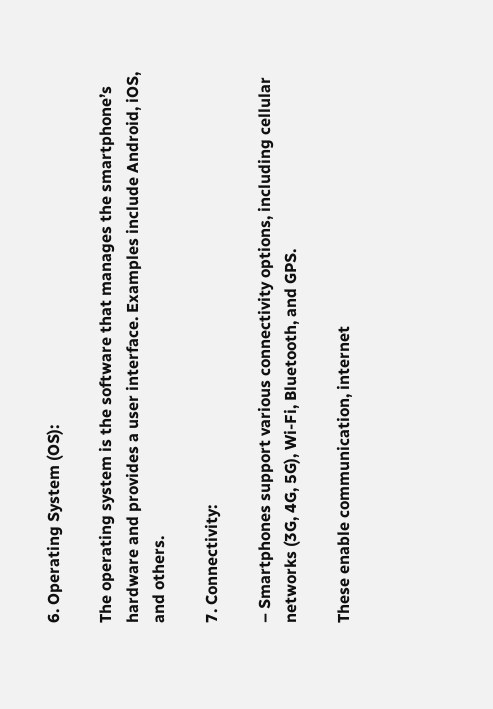6. Operating System (OS):

The operating system is the software that manages the smartphone’s hardware and provides a user interface. Examples include Android, iOS, and others.

7. Connectivity:

– Smartphones support various connectivity options, including cellular networks (3G, 4G, 5G), Wi-Fi, Bluetooth, and GPS.

These enable communication, internet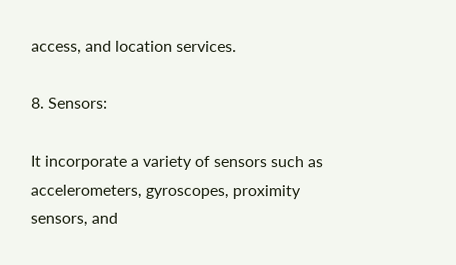access, and location services.

8. Sensors:

It incorporate a variety of sensors such as accelerometers, gyroscopes, proximity sensors, and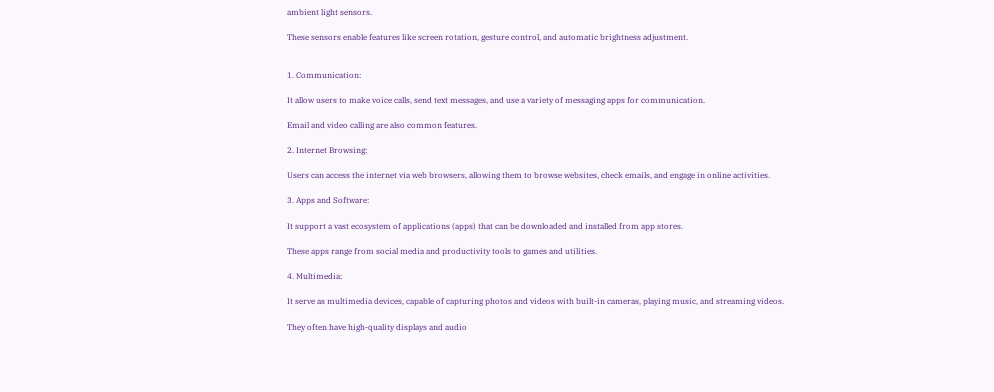ambient light sensors.

These sensors enable features like screen rotation, gesture control, and automatic brightness adjustment.


1. Communication:

It allow users to make voice calls, send text messages, and use a variety of messaging apps for communication.

Email and video calling are also common features.

2. Internet Browsing:

Users can access the internet via web browsers, allowing them to browse websites, check emails, and engage in online activities.

3. Apps and Software:

It support a vast ecosystem of applications (apps) that can be downloaded and installed from app stores.

These apps range from social media and productivity tools to games and utilities.

4. Multimedia:

It serve as multimedia devices, capable of capturing photos and videos with built-in cameras, playing music, and streaming videos.

They often have high-quality displays and audio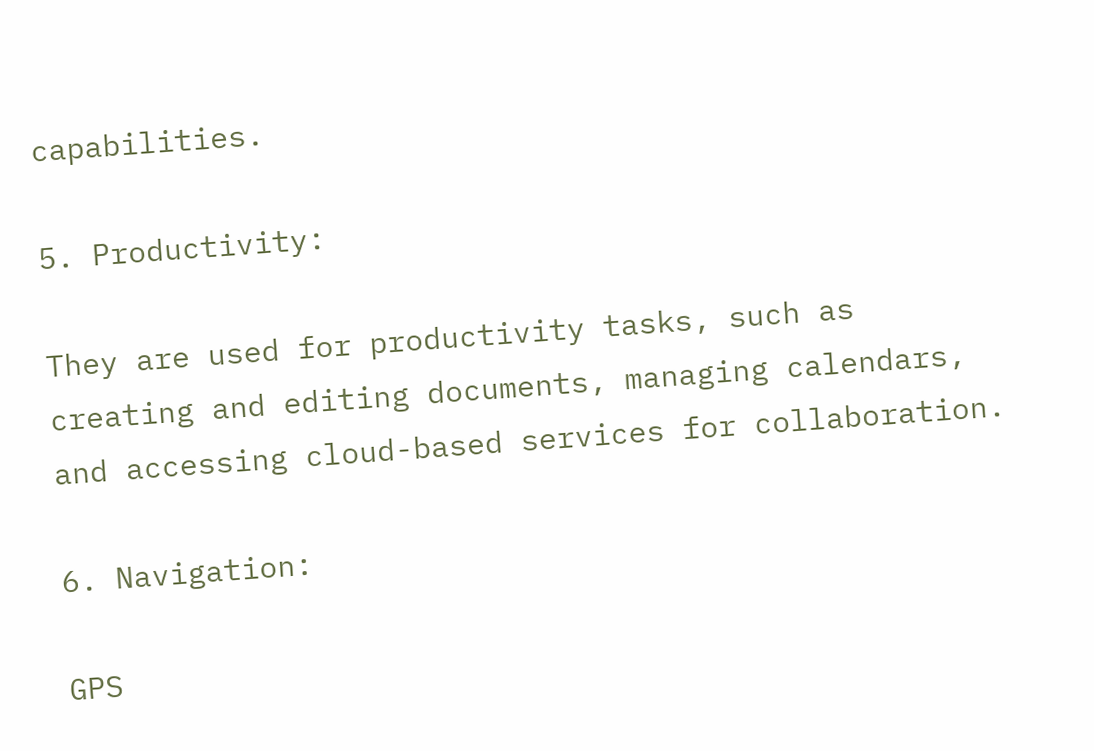capabilities.

5. Productivity:

They are used for productivity tasks, such as creating and editing documents, managing calendars, and accessing cloud-based services for collaboration.

6. Navigation:

GPS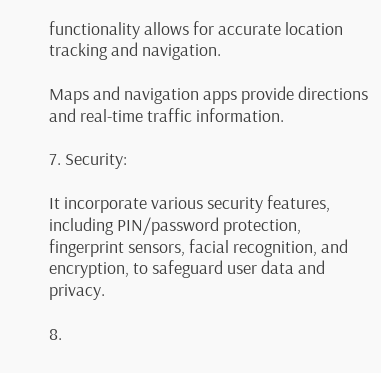functionality allows for accurate location tracking and navigation.

Maps and navigation apps provide directions and real-time traffic information.

7. Security:

It incorporate various security features, including PIN/password protection, fingerprint sensors, facial recognition, and encryption, to safeguard user data and privacy.

8.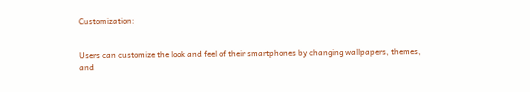Customization:


Users can customize the look and feel of their smartphones by changing wallpapers, themes, and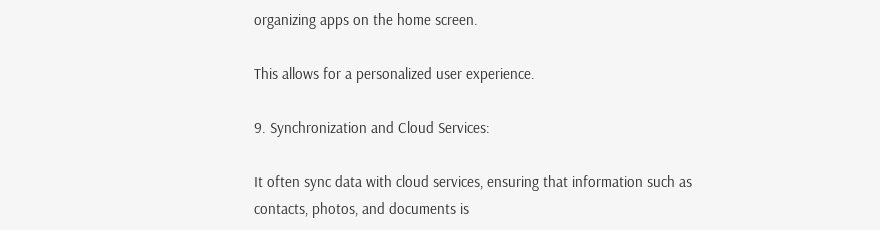organizing apps on the home screen.

This allows for a personalized user experience.

9. Synchronization and Cloud Services:

It often sync data with cloud services, ensuring that information such as contacts, photos, and documents is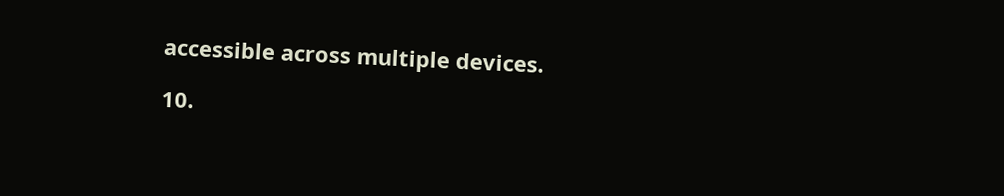accessible across multiple devices.

10.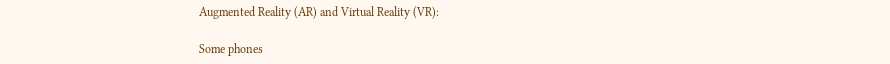Augmented Reality (AR) and Virtual Reality (VR):

Some phones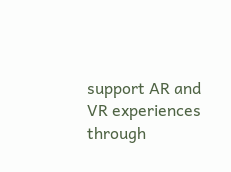support AR and VR experiences through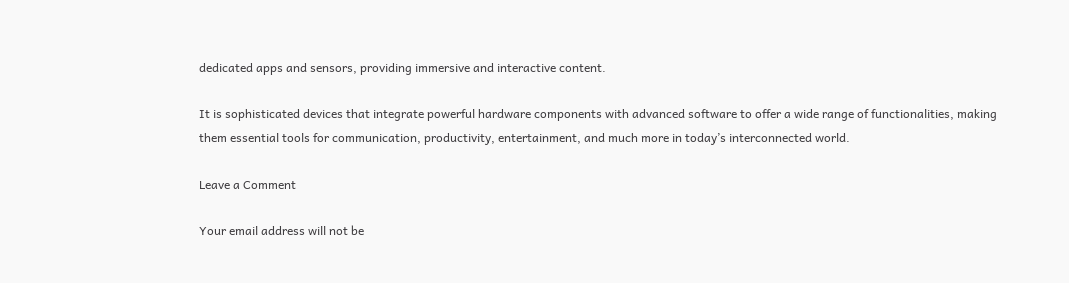dedicated apps and sensors, providing immersive and interactive content.

It is sophisticated devices that integrate powerful hardware components with advanced software to offer a wide range of functionalities, making them essential tools for communication, productivity, entertainment, and much more in today’s interconnected world.

Leave a Comment

Your email address will not be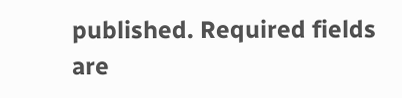published. Required fields are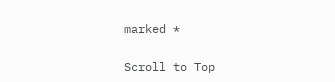marked *

Scroll to Top